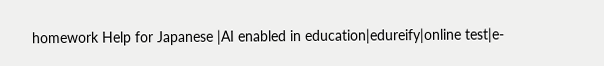homework Help for Japanese |AI enabled in education|edureify|online test|e-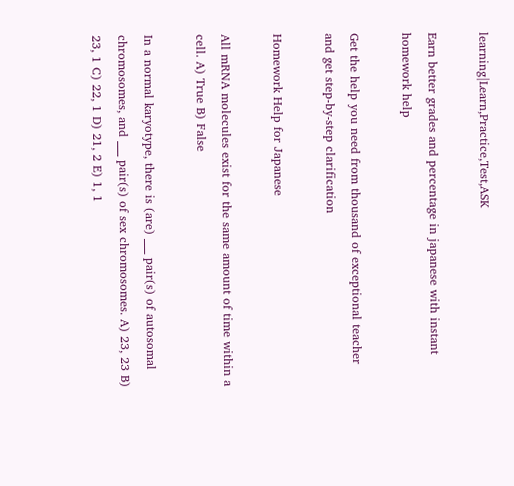learning|Learn,Practice,Test,ASK

Earn better grades and percentage in japanese with instant homework help

Get the help you need from thousand of exceptional teacher and get step-by-step clarification

Homework Help for Japanese

All mRNA molecules exist for the same amount of time within a cell. A) True B) False

In a normal karyotype, there is (are) ___ pair(s) of autosomal chromosomes, and ___ pair(s) of sex chromosomes. A) 23, 23 B) 23, 1 C) 22, 1 D) 21, 2 E) 1, 1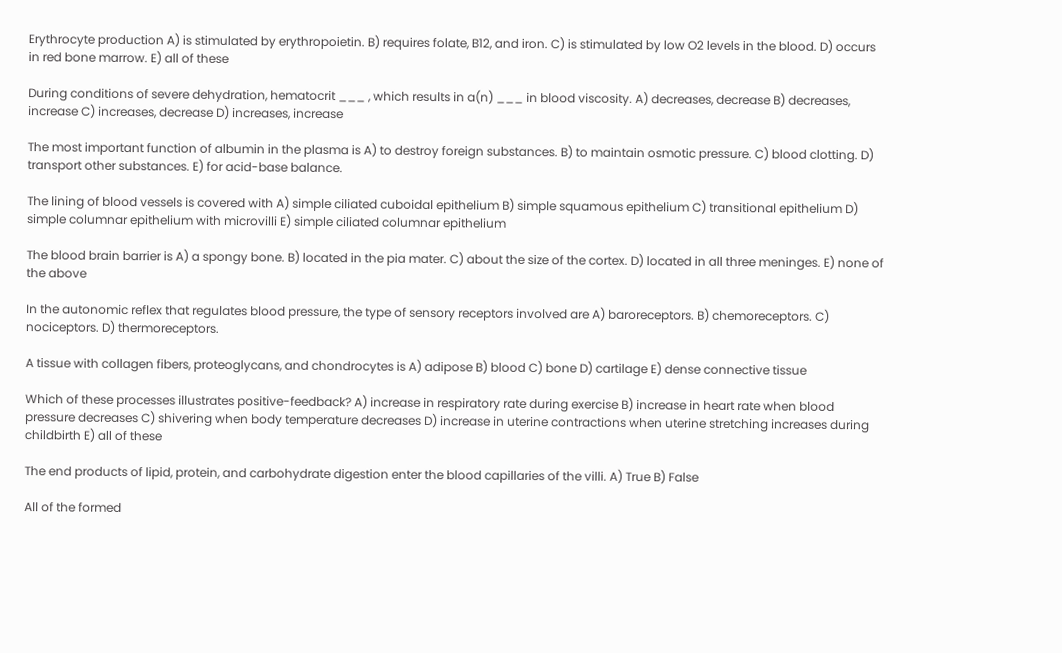Erythrocyte production A) is stimulated by erythropoietin. B) requires folate, B12, and iron. C) is stimulated by low O2 levels in the blood. D) occurs in red bone marrow. E) all of these

During conditions of severe dehydration, hematocrit ___ , which results in a(n) ___ in blood viscosity. A) decreases, decrease B) decreases, increase C) increases, decrease D) increases, increase

The most important function of albumin in the plasma is A) to destroy foreign substances. B) to maintain osmotic pressure. C) blood clotting. D) transport other substances. E) for acid-base balance.

The lining of blood vessels is covered with A) simple ciliated cuboidal epithelium B) simple squamous epithelium C) transitional epithelium D) simple columnar epithelium with microvilli E) simple ciliated columnar epithelium

The blood brain barrier is A) a spongy bone. B) located in the pia mater. C) about the size of the cortex. D) located in all three meninges. E) none of the above

In the autonomic reflex that regulates blood pressure, the type of sensory receptors involved are A) baroreceptors. B) chemoreceptors. C) nociceptors. D) thermoreceptors.

A tissue with collagen fibers, proteoglycans, and chondrocytes is A) adipose B) blood C) bone D) cartilage E) dense connective tissue

Which of these processes illustrates positive-feedback? A) increase in respiratory rate during exercise B) increase in heart rate when blood pressure decreases C) shivering when body temperature decreases D) increase in uterine contractions when uterine stretching increases during childbirth E) all of these

The end products of lipid, protein, and carbohydrate digestion enter the blood capillaries of the villi. A) True B) False

All of the formed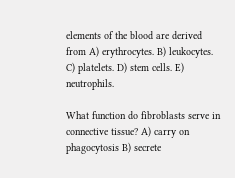elements of the blood are derived from A) erythrocytes. B) leukocytes. C) platelets. D) stem cells. E) neutrophils.

What function do fibroblasts serve in connective tissue? A) carry on phagocytosis B) secrete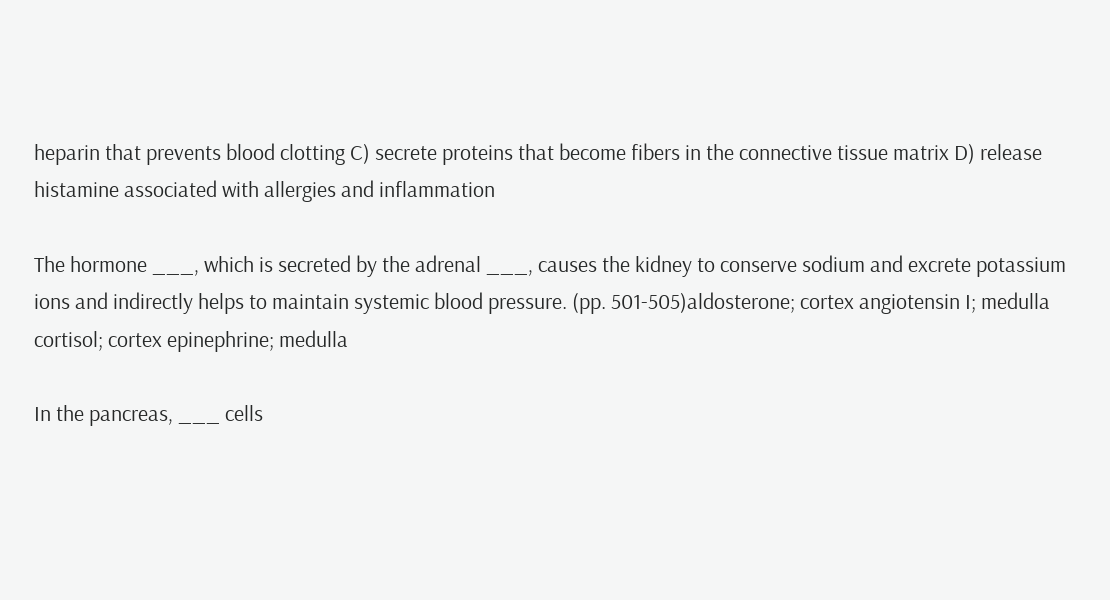heparin that prevents blood clotting C) secrete proteins that become fibers in the connective tissue matrix D) release histamine associated with allergies and inflammation

The hormone ___, which is secreted by the adrenal ___, causes the kidney to conserve sodium and excrete potassium ions and indirectly helps to maintain systemic blood pressure. (pp. 501-505)aldosterone; cortex angiotensin I; medulla cortisol; cortex epinephrine; medulla

In the pancreas, ___ cells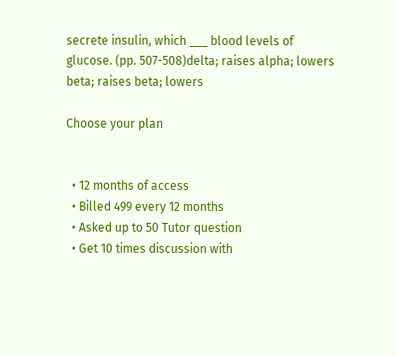secrete insulin, which ___ blood levels of glucose. (pp. 507-508)delta; raises alpha; lowers beta; raises beta; lowers

Choose your plan


  • 12 months of access
  • Billed 499 every 12 months
  • Asked up to 50 Tutor question
  • Get 10 times discussion with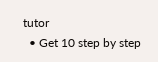tutor
  • Get 10 step by step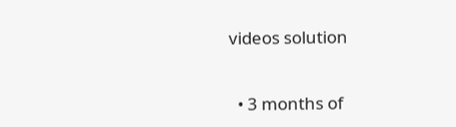videos solution


  • 3 months of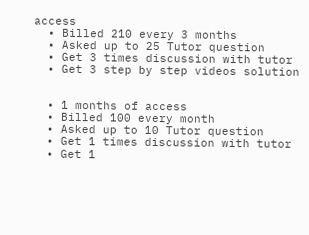access
  • Billed 210 every 3 months
  • Asked up to 25 Tutor question
  • Get 3 times discussion with tutor
  • Get 3 step by step videos solution


  • 1 months of access
  • Billed 100 every month
  • Asked up to 10 Tutor question
  • Get 1 times discussion with tutor
  • Get 1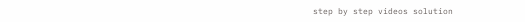step by step videos solution